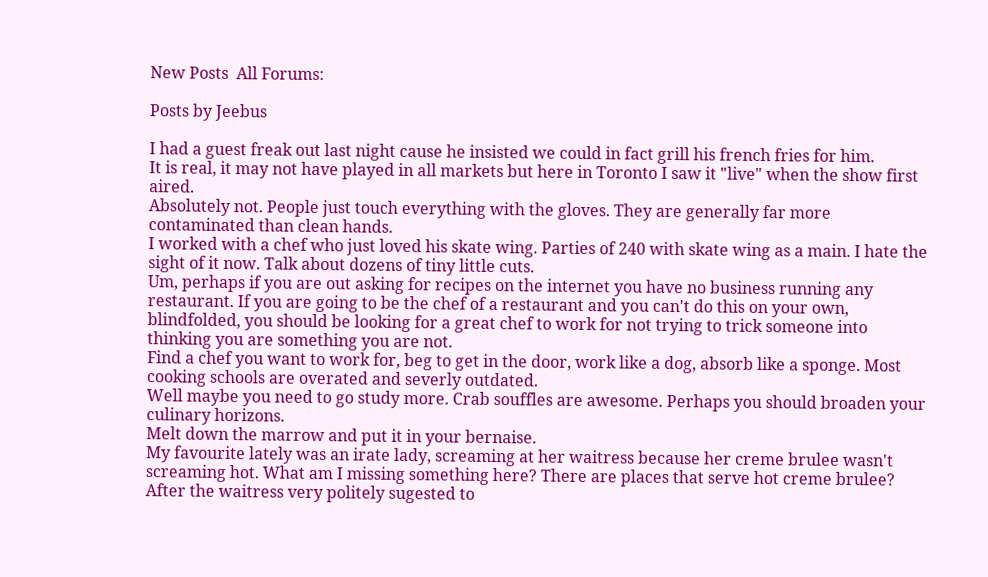New Posts  All Forums:

Posts by Jeebus

I had a guest freak out last night cause he insisted we could in fact grill his french fries for him.
It is real, it may not have played in all markets but here in Toronto I saw it "live" when the show first aired.
Absolutely not. People just touch everything with the gloves. They are generally far more contaminated than clean hands.
I worked with a chef who just loved his skate wing. Parties of 240 with skate wing as a main. I hate the sight of it now. Talk about dozens of tiny little cuts.
Um, perhaps if you are out asking for recipes on the internet you have no business running any restaurant. If you are going to be the chef of a restaurant and you can't do this on your own, blindfolded, you should be looking for a great chef to work for not trying to trick someone into thinking you are something you are not.
Find a chef you want to work for, beg to get in the door, work like a dog, absorb like a sponge. Most cooking schools are overated and severly outdated.
Well maybe you need to go study more. Crab souffles are awesome. Perhaps you should broaden your culinary horizons.
Melt down the marrow and put it in your bernaise.
My favourite lately was an irate lady, screaming at her waitress because her creme brulee wasn't screaming hot. What am I missing something here? There are places that serve hot creme brulee? After the waitress very politely sugested to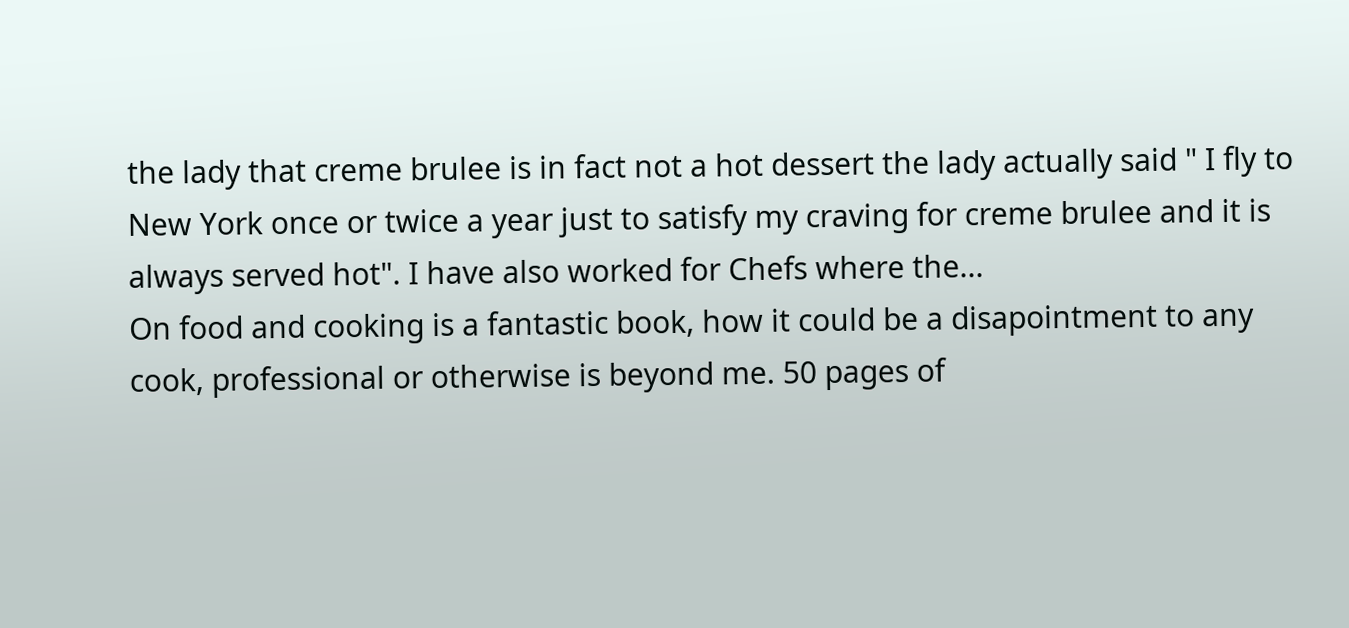the lady that creme brulee is in fact not a hot dessert the lady actually said " I fly to New York once or twice a year just to satisfy my craving for creme brulee and it is always served hot". I have also worked for Chefs where the...
On food and cooking is a fantastic book, how it could be a disapointment to any cook, professional or otherwise is beyond me. 50 pages of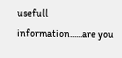usefull information......are you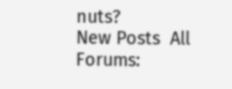nuts?
New Posts  All Forums: